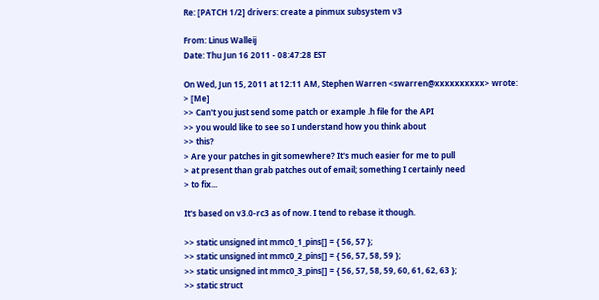Re: [PATCH 1/2] drivers: create a pinmux subsystem v3

From: Linus Walleij
Date: Thu Jun 16 2011 - 08:47:28 EST

On Wed, Jun 15, 2011 at 12:11 AM, Stephen Warren <swarren@xxxxxxxxxx> wrote:
> [Me]
>> Can't you just send some patch or example .h file for the API
>> you would like to see so I understand how you think about
>> this?
> Are your patches in git somewhere? It's much easier for me to pull
> at present than grab patches out of email; something I certainly need
> to fix...

It's based on v3.0-rc3 as of now. I tend to rebase it though.

>> static unsigned int mmc0_1_pins[] = { 56, 57 };
>> static unsigned int mmc0_2_pins[] = { 56, 57, 58, 59 };
>> static unsigned int mmc0_3_pins[] = { 56, 57, 58, 59, 60, 61, 62, 63 };
>> static struct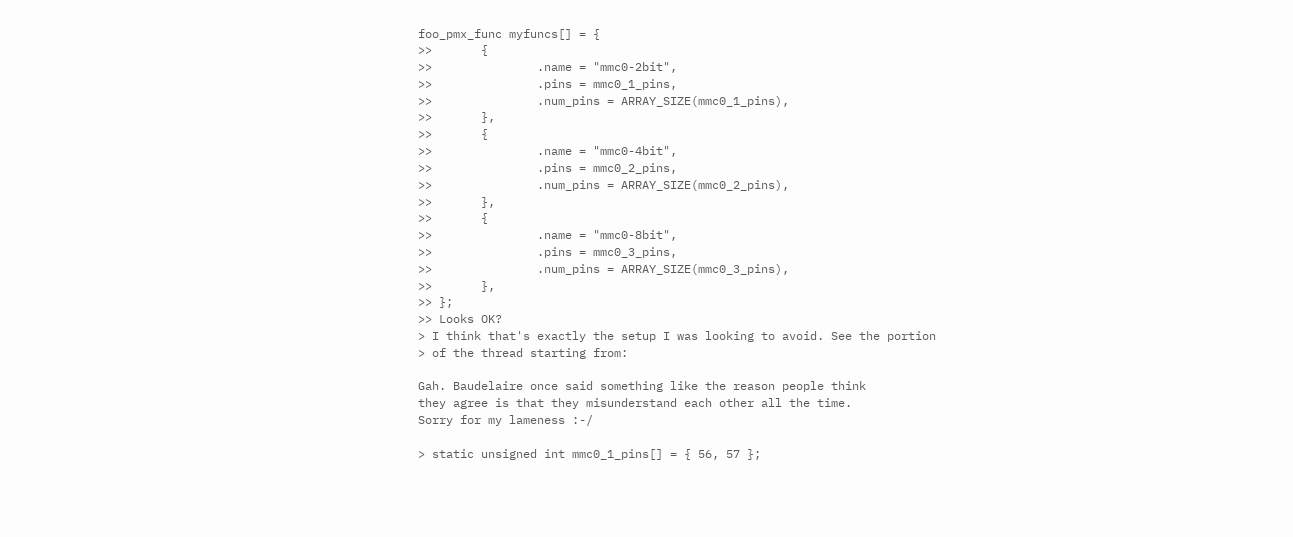foo_pmx_func myfuncs[] = {
>>       {
>>               .name = "mmc0-2bit",
>>               .pins = mmc0_1_pins,
>>               .num_pins = ARRAY_SIZE(mmc0_1_pins),
>>       },
>>       {
>>               .name = "mmc0-4bit",
>>               .pins = mmc0_2_pins,
>>               .num_pins = ARRAY_SIZE(mmc0_2_pins),
>>       },
>>       {
>>               .name = "mmc0-8bit",
>>               .pins = mmc0_3_pins,
>>               .num_pins = ARRAY_SIZE(mmc0_3_pins),
>>       },
>> };
>> Looks OK?
> I think that's exactly the setup I was looking to avoid. See the portion
> of the thread starting from:

Gah. Baudelaire once said something like the reason people think
they agree is that they misunderstand each other all the time.
Sorry for my lameness :-/

> static unsigned int mmc0_1_pins[] = { 56, 57 };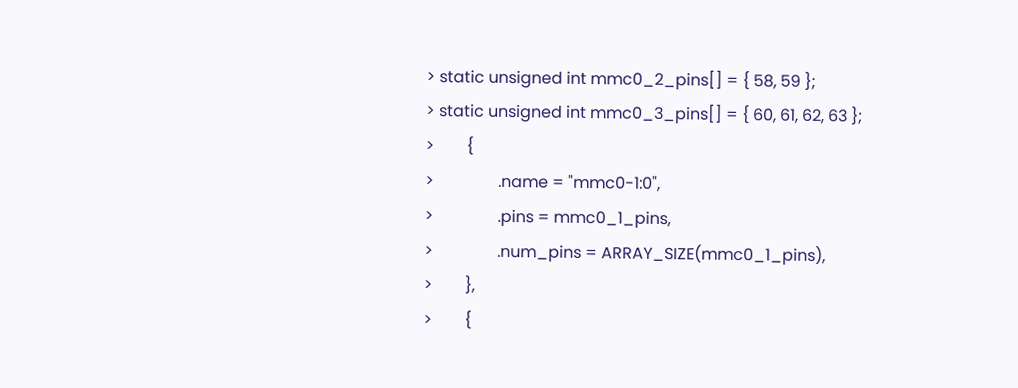> static unsigned int mmc0_2_pins[] = { 58, 59 };
> static unsigned int mmc0_3_pins[] = { 60, 61, 62, 63 };
>        {
>                .name = "mmc0-1:0",
>                .pins = mmc0_1_pins,
>                .num_pins = ARRAY_SIZE(mmc0_1_pins),
>        },
>        {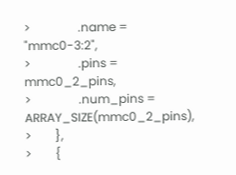>                .name = "mmc0-3:2",
>                .pins = mmc0_2_pins,
>                .num_pins = ARRAY_SIZE(mmc0_2_pins),
>        },
>        {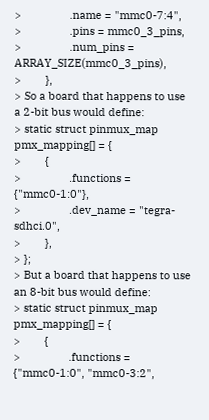>                .name = "mmc0-7:4",
>                .pins = mmc0_3_pins,
>                .num_pins = ARRAY_SIZE(mmc0_3_pins),
>        },
> So a board that happens to use a 2-bit bus would define:
> static struct pinmux_map pmx_mapping[] = {
>        {
>                .functions = {"mmc0-1:0"},
>                .dev_name = "tegra-sdhci.0",
>        },
> };
> But a board that happens to use an 8-bit bus would define:
> static struct pinmux_map pmx_mapping[] = {
>        {
>                .functions = {"mmc0-1:0", "mmc0-3:2",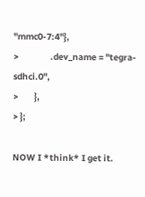"mmc0-7:4"},
>                .dev_name = "tegra-sdhci.0",
>        },
> };

NOW I *think* I get it.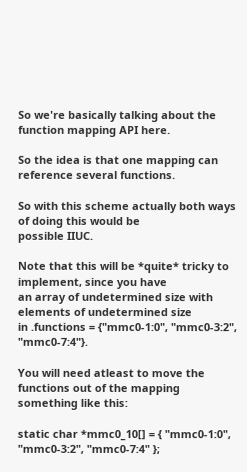So we're basically talking about the function mapping API here.

So the idea is that one mapping can reference several functions.

So with this scheme actually both ways of doing this would be
possible IIUC.

Note that this will be *quite* tricky to implement, since you have
an array of undetermined size with elements of undetermined size
in .functions = {"mmc0-1:0", "mmc0-3:2", "mmc0-7:4"}.

You will need atleast to move the functions out of the mapping
something like this:

static char *mmc0_10[] = { "mmc0-1:0", "mmc0-3:2", "mmc0-7:4" };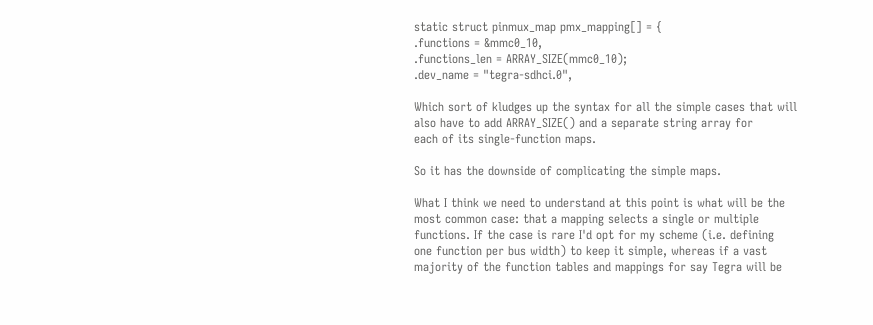static struct pinmux_map pmx_mapping[] = {
.functions = &mmc0_10,
.functions_len = ARRAY_SIZE(mmc0_10);
.dev_name = "tegra-sdhci.0",

Which sort of kludges up the syntax for all the simple cases that will
also have to add ARRAY_SIZE() and a separate string array for
each of its single-function maps.

So it has the downside of complicating the simple maps.

What I think we need to understand at this point is what will be the
most common case: that a mapping selects a single or multiple
functions. If the case is rare I'd opt for my scheme (i.e. defining
one function per bus width) to keep it simple, whereas if a vast
majority of the function tables and mappings for say Tegra will be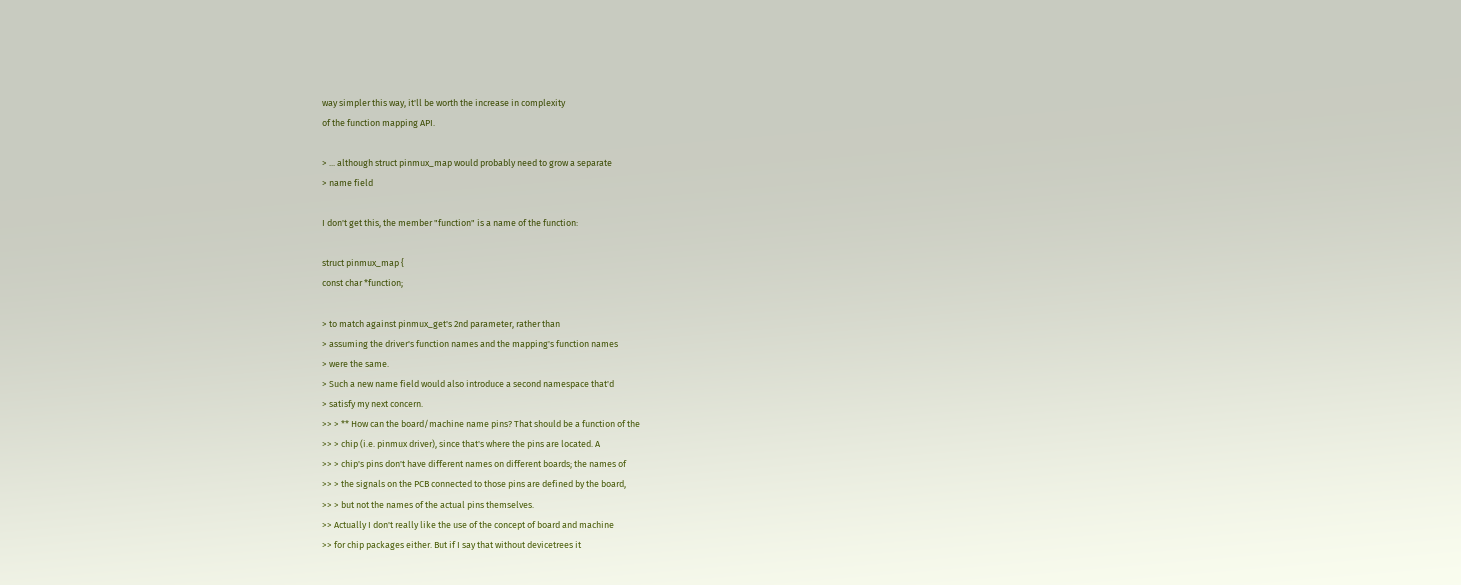way simpler this way, it'll be worth the increase in complexity
of the function mapping API.

> ... although struct pinmux_map would probably need to grow a separate
> name field

I don't get this, the member "function" is a name of the function:

struct pinmux_map {
const char *function;

> to match against pinmux_get's 2nd parameter, rather than
> assuming the driver's function names and the mapping's function names
> were the same.
> Such a new name field would also introduce a second namespace that'd
> satisfy my next concern.
>> > ** How can the board/machine name pins? That should be a function of the
>> > chip (i.e. pinmux driver), since that's where the pins are located. A
>> > chip's pins don't have different names on different boards; the names of
>> > the signals on the PCB connected to those pins are defined by the board,
>> > but not the names of the actual pins themselves.
>> Actually I don't really like the use of the concept of board and machine
>> for chip packages either. But if I say that without devicetrees it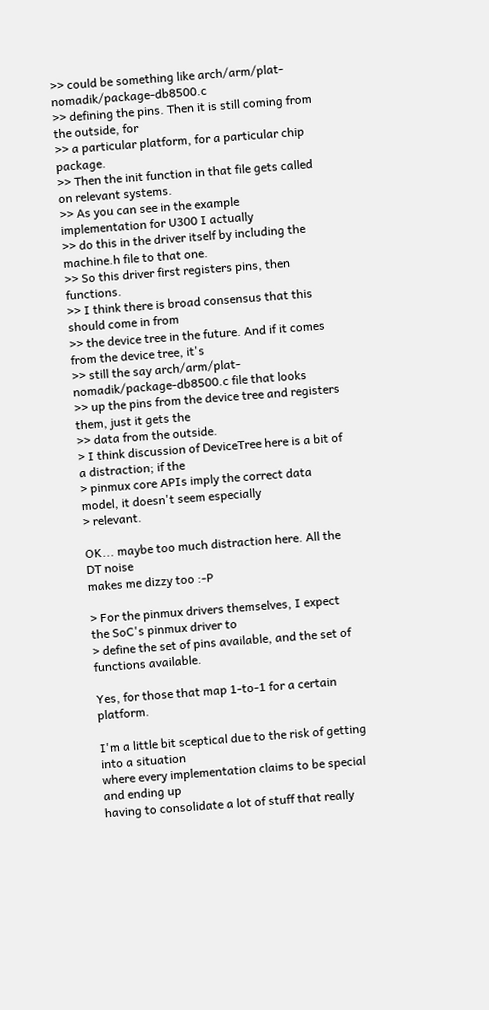>> could be something like arch/arm/plat-nomadik/package-db8500.c
>> defining the pins. Then it is still coming from the outside, for
>> a particular platform, for a particular chip package.
>> Then the init function in that file gets called on relevant systems.
>> As you can see in the example implementation for U300 I actually
>> do this in the driver itself by including the machine.h file to that one.
>> So this driver first registers pins, then functions.
>> I think there is broad consensus that this should come in from
>> the device tree in the future. And if it comes from the device tree, it's
>> still the say arch/arm/plat-nomadik/package-db8500.c file that looks
>> up the pins from the device tree and registers them, just it gets the
>> data from the outside.
> I think discussion of DeviceTree here is a bit of a distraction; if the
> pinmux core APIs imply the correct data model, it doesn't seem especially
> relevant.

OK... maybe too much distraction here. All the DT noise
makes me dizzy too :-P

> For the pinmux drivers themselves, I expect the SoC's pinmux driver to
> define the set of pins available, and the set of functions available.

Yes, for those that map 1-to-1 for a certain platform.

I'm a little bit sceptical due to the risk of getting into a situation
where every implementation claims to be special and ending up
having to consolidate a lot of stuff that really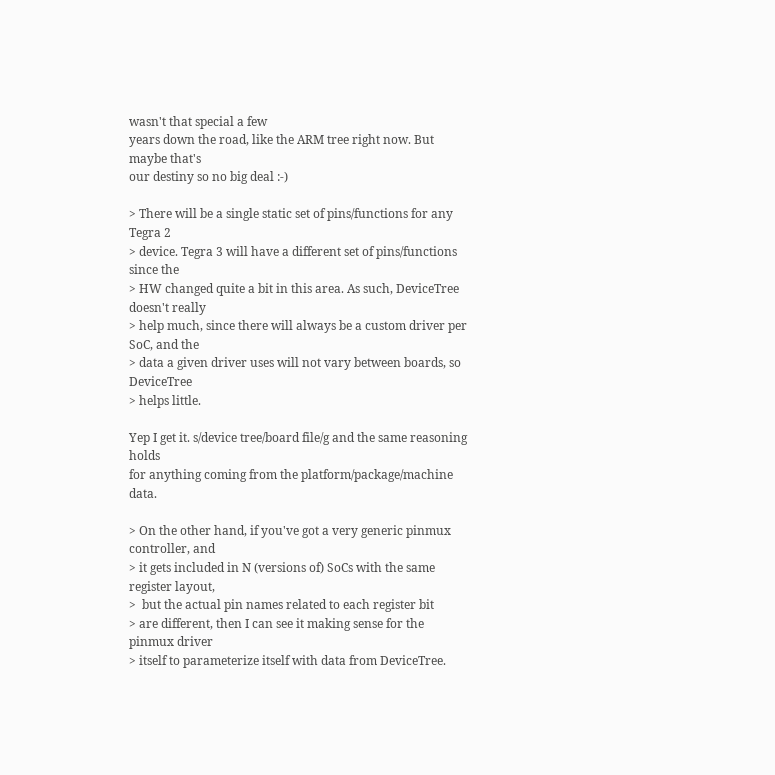wasn't that special a few
years down the road, like the ARM tree right now. But maybe that's
our destiny so no big deal :-)

> There will be a single static set of pins/functions for any Tegra 2
> device. Tegra 3 will have a different set of pins/functions since the
> HW changed quite a bit in this area. As such, DeviceTree doesn't really
> help much, since there will always be a custom driver per SoC, and the
> data a given driver uses will not vary between boards, so DeviceTree
> helps little.

Yep I get it. s/device tree/board file/g and the same reasoning holds
for anything coming from the platform/package/machine data.

> On the other hand, if you've got a very generic pinmux controller, and
> it gets included in N (versions of) SoCs with the same register layout,
>  but the actual pin names related to each register bit
> are different, then I can see it making sense for the pinmux driver
> itself to parameterize itself with data from DeviceTree.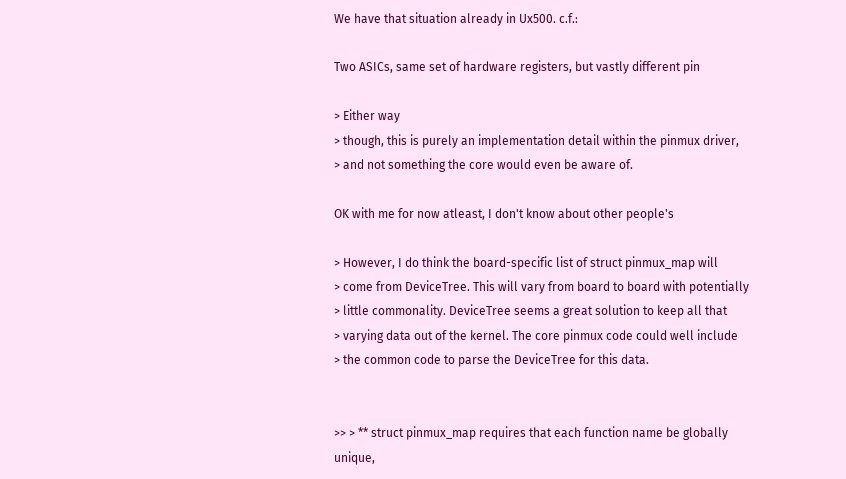We have that situation already in Ux500. c.f.:

Two ASICs, same set of hardware registers, but vastly different pin

> Either way
> though, this is purely an implementation detail within the pinmux driver,
> and not something the core would even be aware of.

OK with me for now atleast, I don't know about other people's

> However, I do think the board-specific list of struct pinmux_map will
> come from DeviceTree. This will vary from board to board with potentially
> little commonality. DeviceTree seems a great solution to keep all that
> varying data out of the kernel. The core pinmux code could well include
> the common code to parse the DeviceTree for this data.


>> > ** struct pinmux_map requires that each function name be globally unique,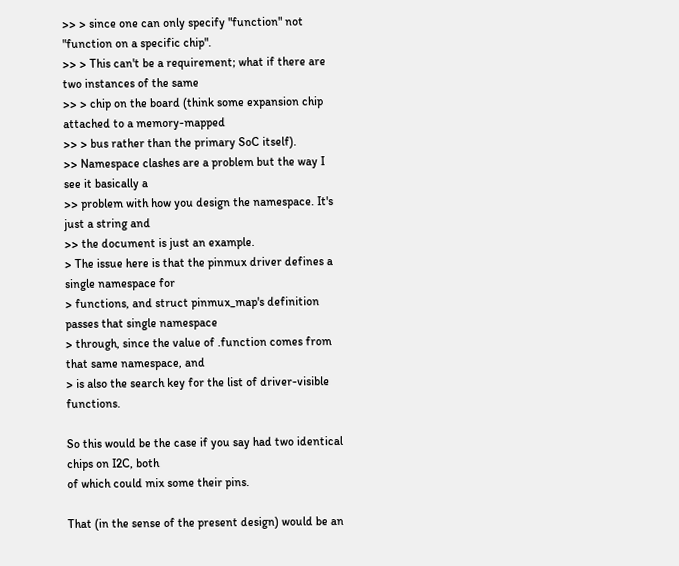>> > since one can only specify "function" not "function on a specific chip".
>> > This can't be a requirement; what if there are two instances of the same
>> > chip on the board (think some expansion chip attached to a memory-mapped
>> > bus rather than the primary SoC itself).
>> Namespace clashes are a problem but the way I see it basically a
>> problem with how you design the namespace. It's just a string and
>> the document is just an example.
> The issue here is that the pinmux driver defines a single namespace for
> functions, and struct pinmux_map's definition passes that single namespace
> through, since the value of .function comes from that same namespace, and
> is also the search key for the list of driver-visible functions.

So this would be the case if you say had two identical chips on I2C, both
of which could mix some their pins.

That (in the sense of the present design) would be an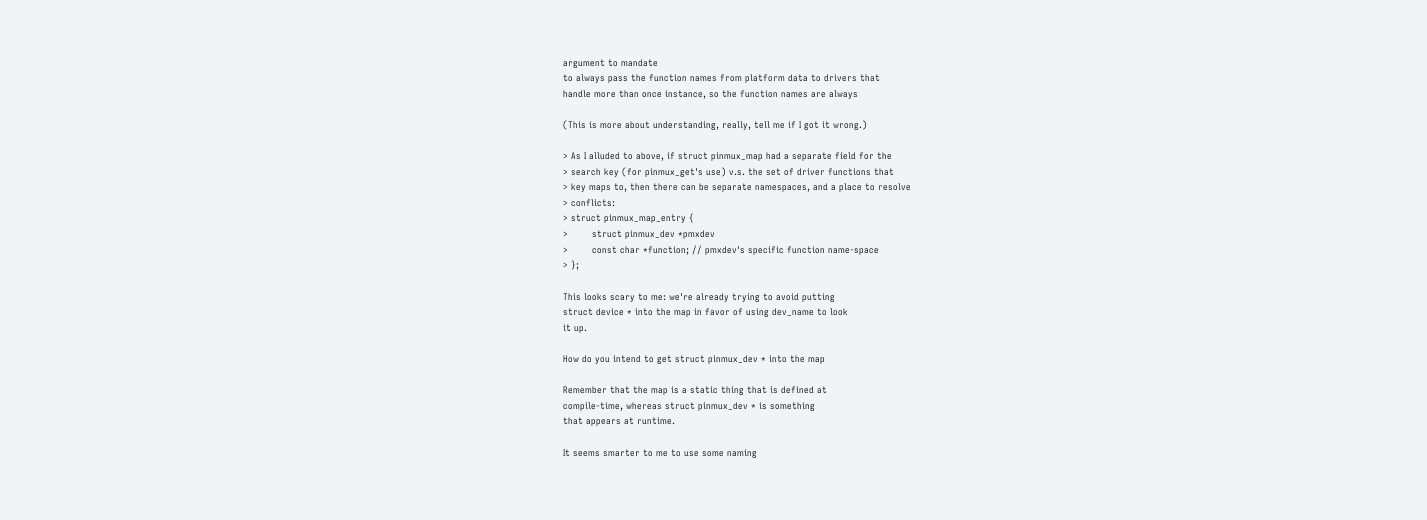argument to mandate
to always pass the function names from platform data to drivers that
handle more than once instance, so the function names are always

(This is more about understanding, really, tell me if I got it wrong.)

> As I alluded to above, if struct pinmux_map had a separate field for the
> search key (for pinmux_get's use) v.s. the set of driver functions that
> key maps to, then there can be separate namespaces, and a place to resolve
> conflicts:
> struct pinmux_map_entry {
>        struct pinmux_dev *pmxdev
>        const char *function; // pmxdev's specific function name-space
> };

This looks scary to me: we're already trying to avoid putting
struct device * into the map in favor of using dev_name to look
it up.

How do you intend to get struct pinmux_dev * into the map

Remember that the map is a static thing that is defined at
compile-time, whereas struct pinmux_dev * is something
that appears at runtime.

It seems smarter to me to use some naming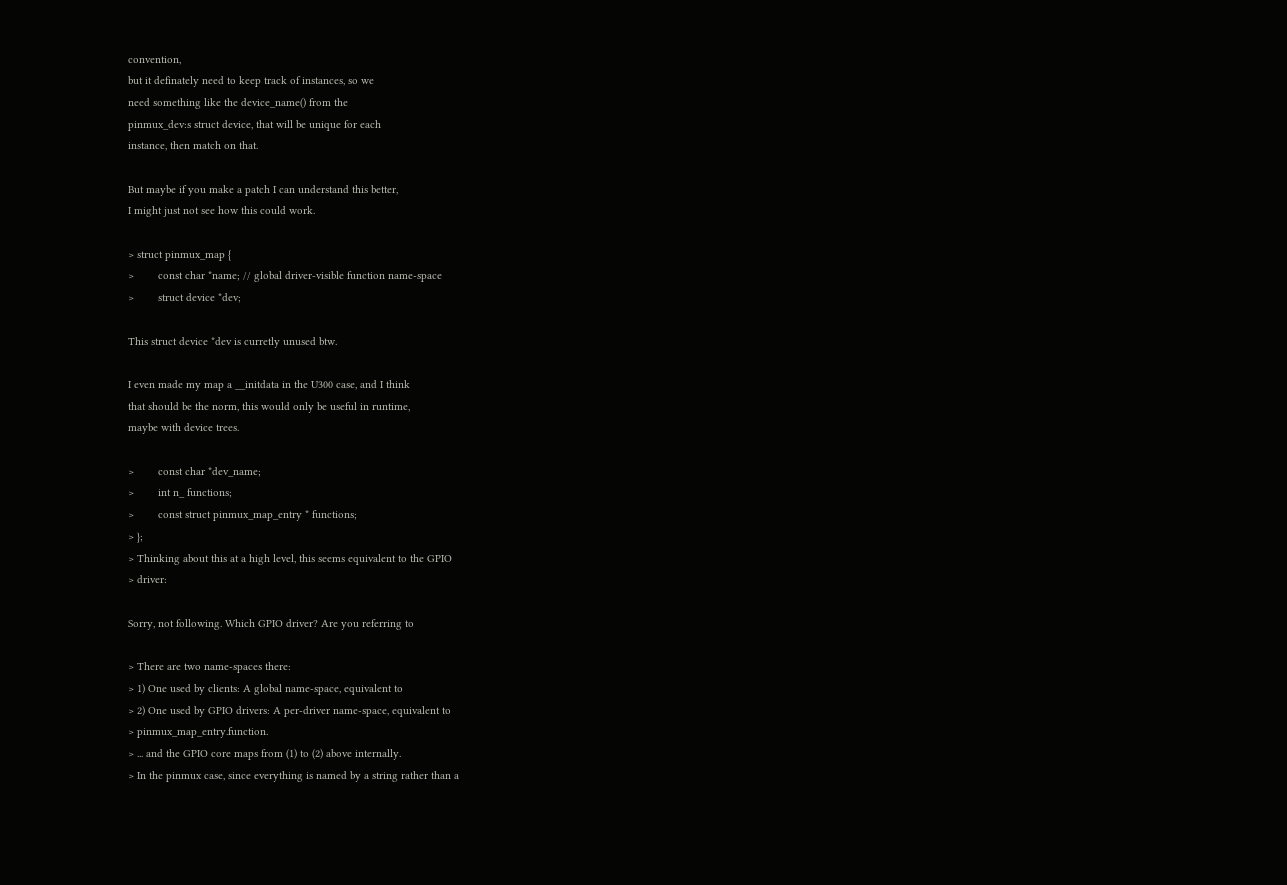convention,
but it definately need to keep track of instances, so we
need something like the device_name() from the
pinmux_dev:s struct device, that will be unique for each
instance, then match on that.

But maybe if you make a patch I can understand this better,
I might just not see how this could work.

> struct pinmux_map {
>        const char *name; // global driver-visible function name-space
>        struct device *dev;

This struct device *dev is curretly unused btw.

I even made my map a __initdata in the U300 case, and I think
that should be the norm, this would only be useful in runtime,
maybe with device trees.

>        const char *dev_name;
>        int n_ functions;
>        const struct pinmux_map_entry * functions;
> };
> Thinking about this at a high level, this seems equivalent to the GPIO
> driver:

Sorry, not following. Which GPIO driver? Are you referring to

> There are two name-spaces there:
> 1) One used by clients: A global name-space, equivalent to
> 2) One used by GPIO drivers: A per-driver name-space, equivalent to
> pinmux_map_entry.function.
> ... and the GPIO core maps from (1) to (2) above internally.
> In the pinmux case, since everything is named by a string rather than a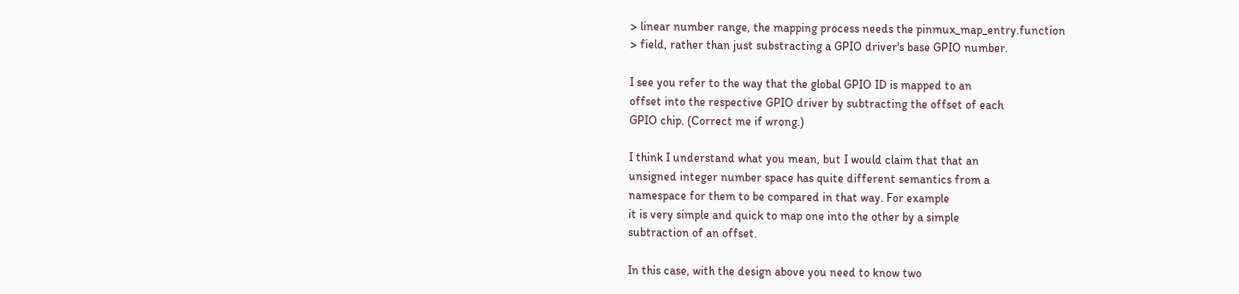> linear number range, the mapping process needs the pinmux_map_entry.function
> field, rather than just substracting a GPIO driver's base GPIO number.

I see you refer to the way that the global GPIO ID is mapped to an
offset into the respective GPIO driver by subtracting the offset of each
GPIO chip. (Correct me if wrong.)

I think I understand what you mean, but I would claim that that an
unsigned integer number space has quite different semantics from a
namespace for them to be compared in that way. For example
it is very simple and quick to map one into the other by a simple
subtraction of an offset.

In this case, with the design above you need to know two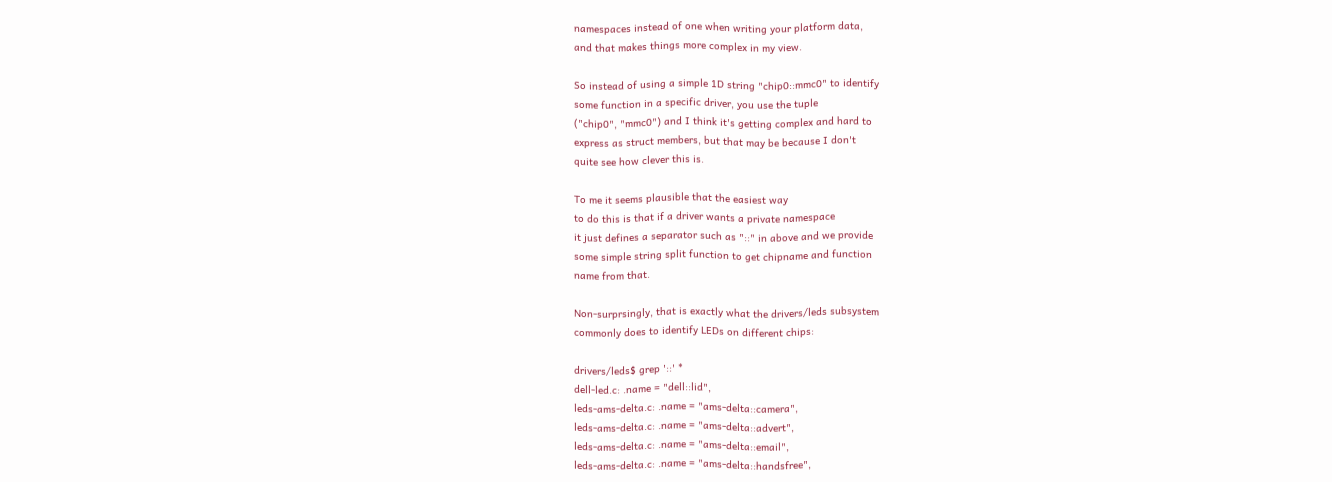namespaces instead of one when writing your platform data,
and that makes things more complex in my view.

So instead of using a simple 1D string "chip0::mmc0" to identify
some function in a specific driver, you use the tuple
("chip0", "mmc0") and I think it's getting complex and hard to
express as struct members, but that may be because I don't
quite see how clever this is.

To me it seems plausible that the easiest way
to do this is that if a driver wants a private namespace
it just defines a separator such as "::" in above and we provide
some simple string split function to get chipname and function
name from that.

Non-surprsingly, that is exactly what the drivers/leds subsystem
commonly does to identify LEDs on different chips:

drivers/leds$ grep '::' *
dell-led.c: .name = "dell::lid",
leds-ams-delta.c: .name = "ams-delta::camera",
leds-ams-delta.c: .name = "ams-delta::advert",
leds-ams-delta.c: .name = "ams-delta::email",
leds-ams-delta.c: .name = "ams-delta::handsfree",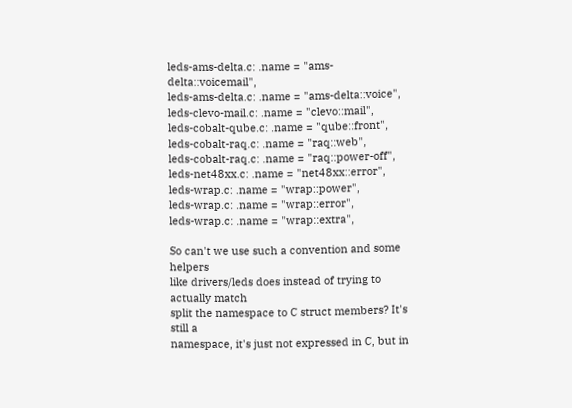leds-ams-delta.c: .name = "ams-delta::voicemail",
leds-ams-delta.c: .name = "ams-delta::voice",
leds-clevo-mail.c: .name = "clevo::mail",
leds-cobalt-qube.c: .name = "qube::front",
leds-cobalt-raq.c: .name = "raq::web",
leds-cobalt-raq.c: .name = "raq::power-off",
leds-net48xx.c: .name = "net48xx::error",
leds-wrap.c: .name = "wrap::power",
leds-wrap.c: .name = "wrap::error",
leds-wrap.c: .name = "wrap::extra",

So can't we use such a convention and some helpers
like drivers/leds does instead of trying to actually match
split the namespace to C struct members? It's still a
namespace, it's just not expressed in C, but in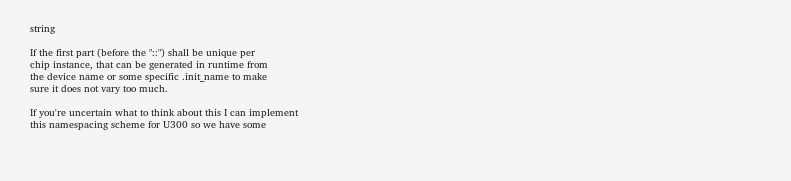string

If the first part (before the "::") shall be unique per
chip instance, that can be generated in runtime from
the device name or some specific .init_name to make
sure it does not vary too much.

If you're uncertain what to think about this I can implement
this namespacing scheme for U300 so we have some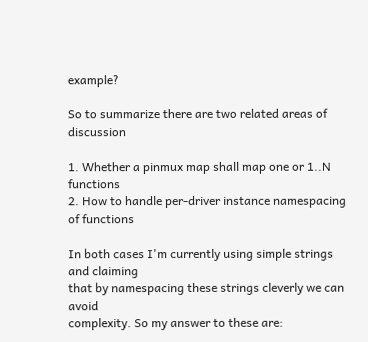example?

So to summarize there are two related areas of discussion

1. Whether a pinmux map shall map one or 1..N functions
2. How to handle per-driver instance namespacing of functions

In both cases I'm currently using simple strings and claiming
that by namespacing these strings cleverly we can avoid
complexity. So my answer to these are: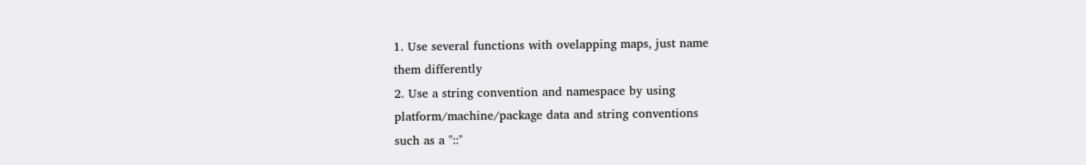1. Use several functions with ovelapping maps, just name
them differently
2. Use a string convention and namespace by using
platform/machine/package data and string conventions
such as a "::"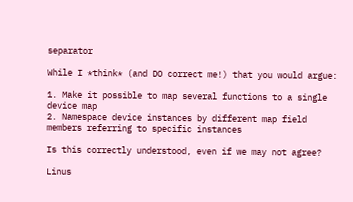separator

While I *think* (and DO correct me!) that you would argue:

1. Make it possible to map several functions to a single
device map
2. Namespace device instances by different map field
members referring to specific instances

Is this correctly understood, even if we may not agree?

Linus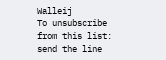Walleij
To unsubscribe from this list: send the line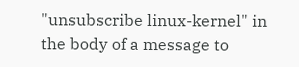"unsubscribe linux-kernel" in
the body of a message to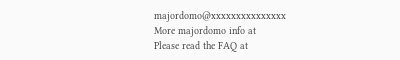majordomo@xxxxxxxxxxxxxxx
More majordomo info at
Please read the FAQ at